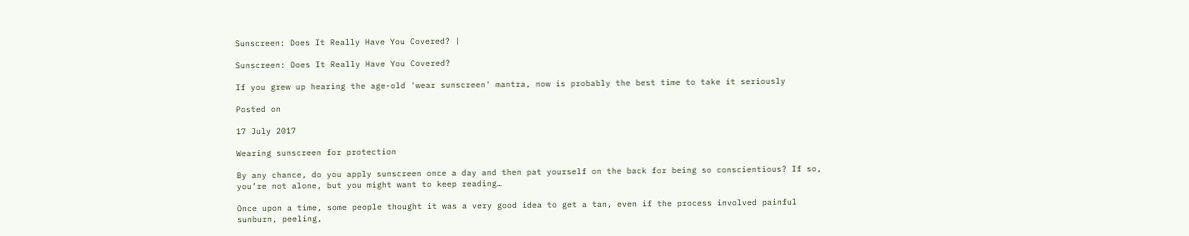Sunscreen: Does It Really Have You Covered? |

Sunscreen: Does It Really Have You Covered?

If you grew up hearing the age-old 'wear sunscreen' mantra, now is probably the best time to take it seriously

Posted on

17 July 2017

Wearing sunscreen for protection

By any chance, do you apply sunscreen once a day and then pat yourself on the back for being so conscientious? If so, you’re not alone, but you might want to keep reading…

Once upon a time, some people thought it was a very good idea to get a tan, even if the process involved painful sunburn, peeling,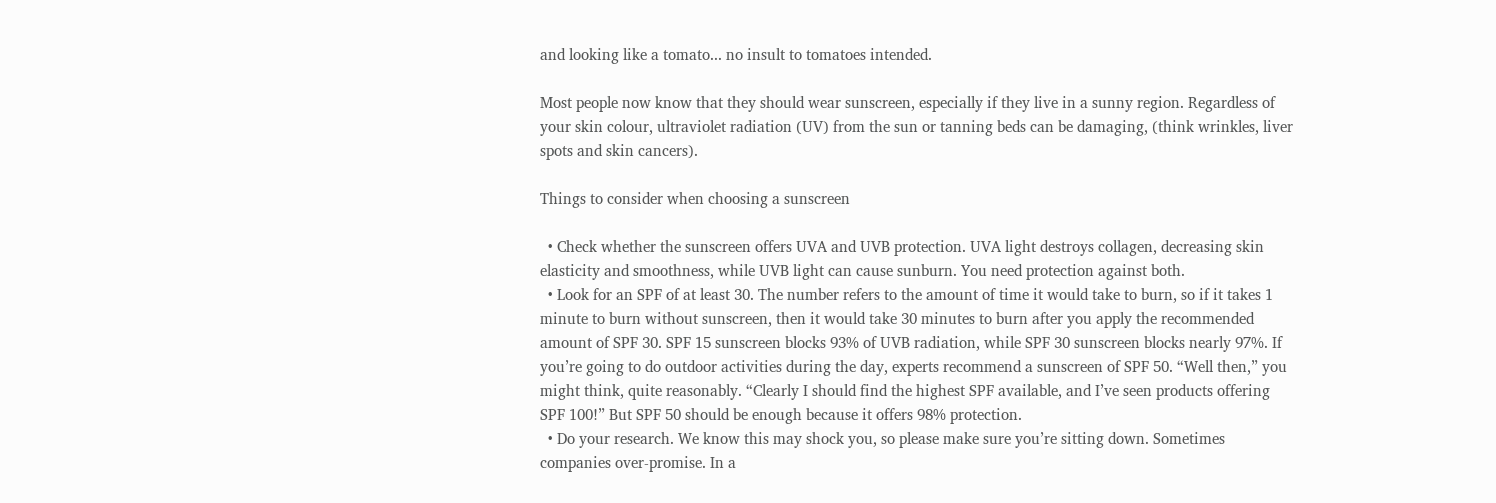and looking like a tomato... no insult to tomatoes intended.

Most people now know that they should wear sunscreen, especially if they live in a sunny region. Regardless of your skin colour, ultraviolet radiation (UV) from the sun or tanning beds can be damaging, (think wrinkles, liver spots and skin cancers).

Things to consider when choosing a sunscreen

  • Check whether the sunscreen offers UVA and UVB protection. UVA light destroys collagen, decreasing skin elasticity and smoothness, while UVB light can cause sunburn. You need protection against both.
  • Look for an SPF of at least 30. The number refers to the amount of time it would take to burn, so if it takes 1 minute to burn without sunscreen, then it would take 30 minutes to burn after you apply the recommended amount of SPF 30. SPF 15 sunscreen blocks 93% of UVB radiation, while SPF 30 sunscreen blocks nearly 97%. If you’re going to do outdoor activities during the day, experts recommend a sunscreen of SPF 50. “Well then,” you might think, quite reasonably. “Clearly I should find the highest SPF available, and I’ve seen products offering SPF 100!” But SPF 50 should be enough because it offers 98% protection.
  • Do your research. We know this may shock you, so please make sure you’re sitting down. Sometimes companies over-promise. In a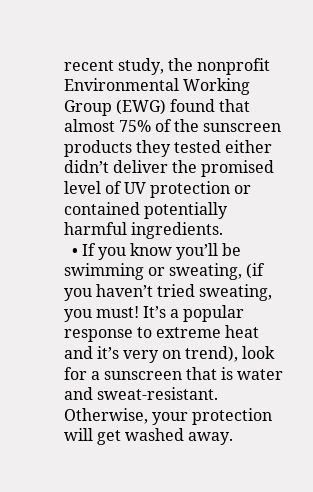recent study, the nonprofit Environmental Working Group (EWG) found that almost 75% of the sunscreen products they tested either didn’t deliver the promised level of UV protection or contained potentially harmful ingredients.
  • If you know you’ll be swimming or sweating, (if you haven’t tried sweating, you must! It’s a popular response to extreme heat and it’s very on trend), look for a sunscreen that is water and sweat-resistant. Otherwise, your protection will get washed away.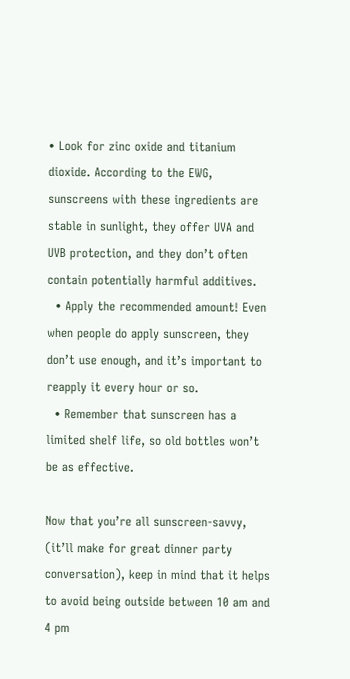• Look for zinc oxide and titanium dioxide. According to the EWG, sunscreens with these ingredients are stable in sunlight, they offer UVA and UVB protection, and they don’t often contain potentially harmful additives.
  • Apply the recommended amount! Even when people do apply sunscreen, they don’t use enough, and it’s important to reapply it every hour or so.
  • Remember that sunscreen has a limited shelf life, so old bottles won’t be as effective.

Now that you’re all sunscreen-savvy, (it’ll make for great dinner party conversation), keep in mind that it helps to avoid being outside between 10 am and 4 pm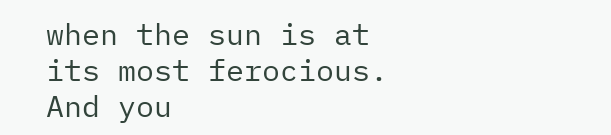when the sun is at its most ferocious. And you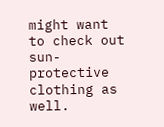might want to check out sun-protective clothing as well.